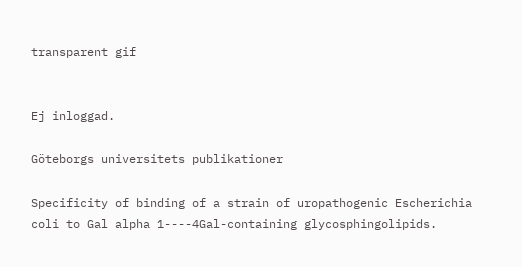transparent gif


Ej inloggad.

Göteborgs universitets publikationer

Specificity of binding of a strain of uropathogenic Escherichia coli to Gal alpha 1----4Gal-containing glycosphingolipids.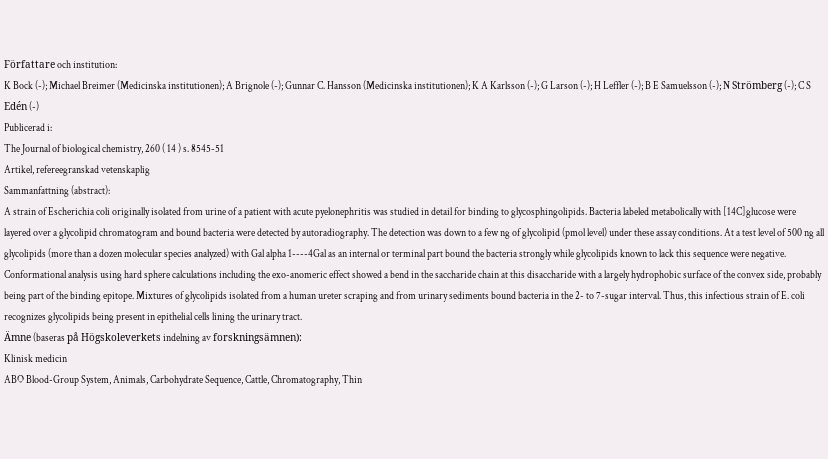Författare och institution:
K Bock (-); Michael Breimer (Medicinska institutionen); A Brignole (-); Gunnar C. Hansson (Medicinska institutionen); K A Karlsson (-); G Larson (-); H Leffler (-); B E Samuelsson (-); N Strömberg (-); C S Edén (-)
Publicerad i:
The Journal of biological chemistry, 260 ( 14 ) s. 8545-51
Artikel, refereegranskad vetenskaplig
Sammanfattning (abstract):
A strain of Escherichia coli originally isolated from urine of a patient with acute pyelonephritis was studied in detail for binding to glycosphingolipids. Bacteria labeled metabolically with [14C]glucose were layered over a glycolipid chromatogram and bound bacteria were detected by autoradiography. The detection was down to a few ng of glycolipid (pmol level) under these assay conditions. At a test level of 500 ng all glycolipids (more than a dozen molecular species analyzed) with Gal alpha 1----4Gal as an internal or terminal part bound the bacteria strongly while glycolipids known to lack this sequence were negative. Conformational analysis using hard sphere calculations including the exo-anomeric effect showed a bend in the saccharide chain at this disaccharide with a largely hydrophobic surface of the convex side, probably being part of the binding epitope. Mixtures of glycolipids isolated from a human ureter scraping and from urinary sediments bound bacteria in the 2- to 7-sugar interval. Thus, this infectious strain of E. coli recognizes glycolipids being present in epithelial cells lining the urinary tract.
Ämne (baseras på Högskoleverkets indelning av forskningsämnen):
Klinisk medicin
ABO Blood-Group System, Animals, Carbohydrate Sequence, Cattle, Chromatography, Thin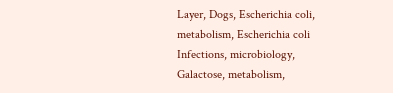Layer, Dogs, Escherichia coli, metabolism, Escherichia coli Infections, microbiology, Galactose, metabolism,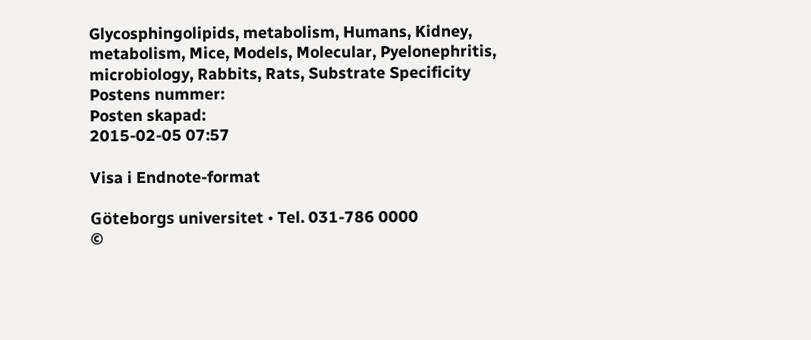Glycosphingolipids, metabolism, Humans, Kidney, metabolism, Mice, Models, Molecular, Pyelonephritis, microbiology, Rabbits, Rats, Substrate Specificity
Postens nummer:
Posten skapad:
2015-02-05 07:57

Visa i Endnote-format

Göteborgs universitet • Tel. 031-786 0000
©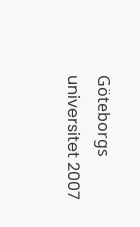Göteborgs universitet 2007